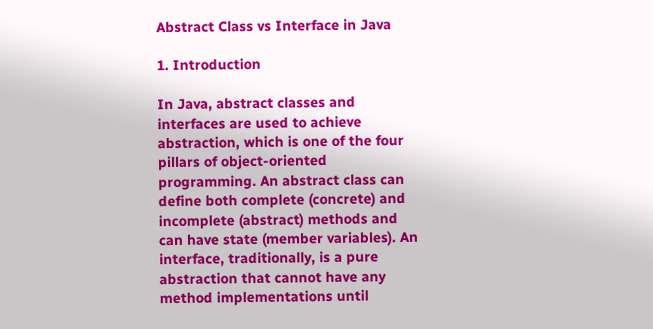Abstract Class vs Interface in Java

1. Introduction

In Java, abstract classes and interfaces are used to achieve abstraction, which is one of the four pillars of object-oriented programming. An abstract class can define both complete (concrete) and incomplete (abstract) methods and can have state (member variables). An interface, traditionally, is a pure abstraction that cannot have any method implementations until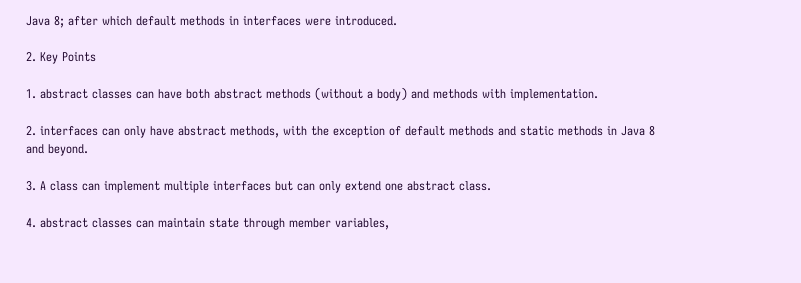Java 8; after which default methods in interfaces were introduced.

2. Key Points

1. abstract classes can have both abstract methods (without a body) and methods with implementation.

2. interfaces can only have abstract methods, with the exception of default methods and static methods in Java 8 and beyond.

3. A class can implement multiple interfaces but can only extend one abstract class.

4. abstract classes can maintain state through member variables,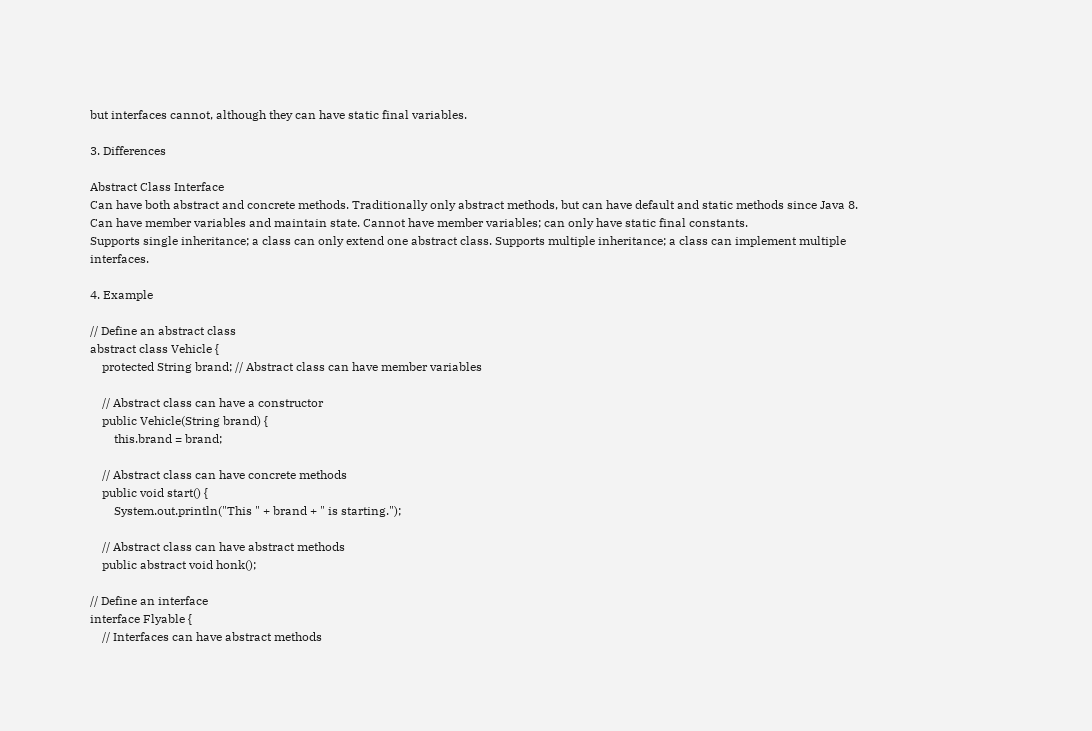but interfaces cannot, although they can have static final variables.

3. Differences

Abstract Class Interface
Can have both abstract and concrete methods. Traditionally only abstract methods, but can have default and static methods since Java 8.
Can have member variables and maintain state. Cannot have member variables; can only have static final constants.
Supports single inheritance; a class can only extend one abstract class. Supports multiple inheritance; a class can implement multiple interfaces.

4. Example

// Define an abstract class
abstract class Vehicle {
    protected String brand; // Abstract class can have member variables

    // Abstract class can have a constructor
    public Vehicle(String brand) {
        this.brand = brand;

    // Abstract class can have concrete methods
    public void start() {
        System.out.println("This " + brand + " is starting.");

    // Abstract class can have abstract methods
    public abstract void honk();

// Define an interface
interface Flyable {
    // Interfaces can have abstract methods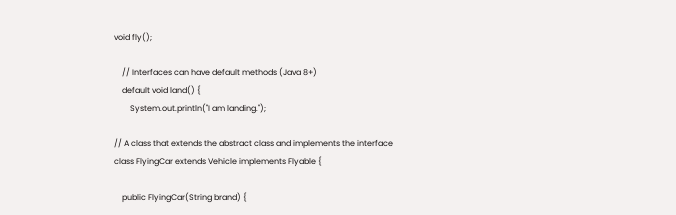void fly();

    // Interfaces can have default methods (Java 8+)
    default void land() {
        System.out.println("I am landing.");

// A class that extends the abstract class and implements the interface
class FlyingCar extends Vehicle implements Flyable {

    public FlyingCar(String brand) {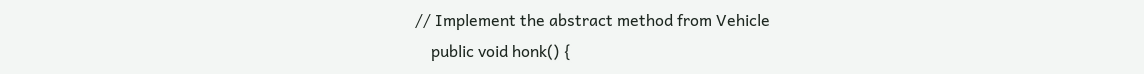// Implement the abstract method from Vehicle
    public void honk() {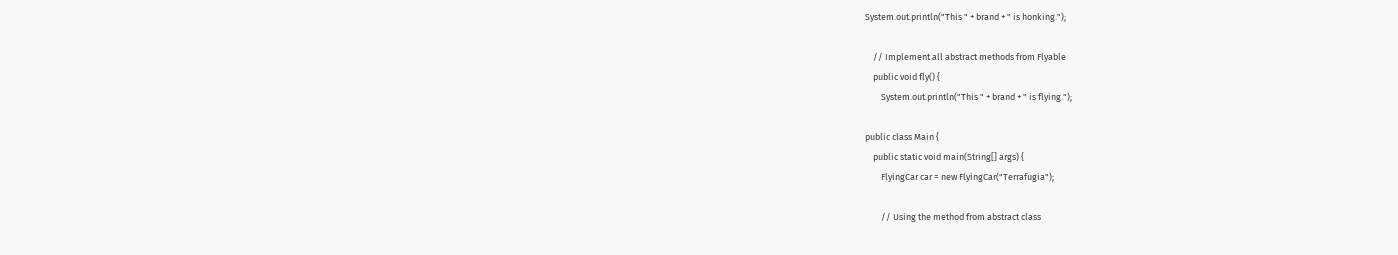System.out.println("This " + brand + " is honking.");

    // Implement all abstract methods from Flyable
    public void fly() {
        System.out.println("This " + brand + " is flying.");

public class Main {
    public static void main(String[] args) {
        FlyingCar car = new FlyingCar("Terrafugia");

        // Using the method from abstract class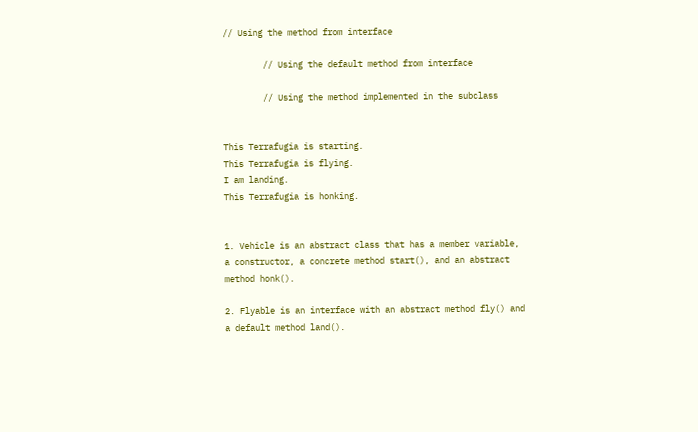// Using the method from interface

        // Using the default method from interface

        // Using the method implemented in the subclass


This Terrafugia is starting.
This Terrafugia is flying.
I am landing.
This Terrafugia is honking.


1. Vehicle is an abstract class that has a member variable, a constructor, a concrete method start(), and an abstract method honk().

2. Flyable is an interface with an abstract method fly() and a default method land().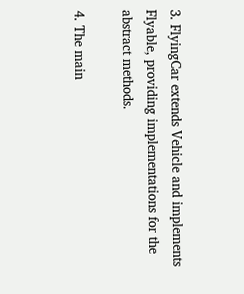3. FlyingCar extends Vehicle and implements Flyable, providing implementations for the abstract methods.

4. The main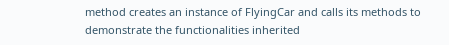method creates an instance of FlyingCar and calls its methods to demonstrate the functionalities inherited